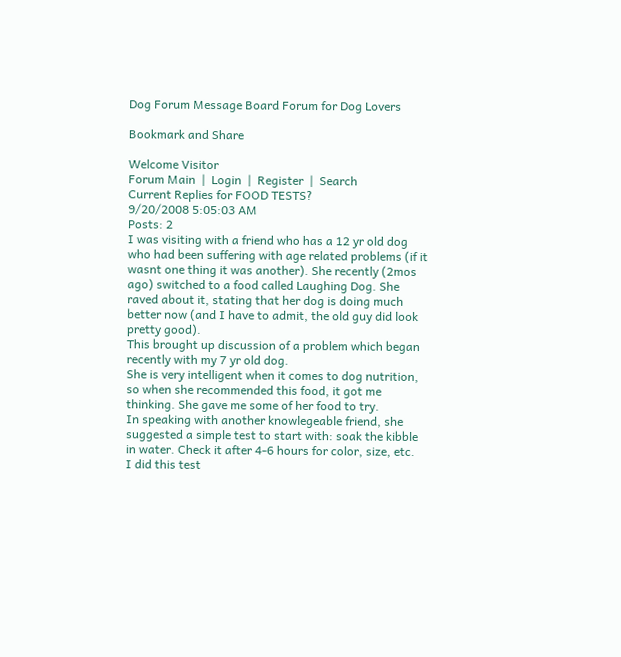Dog Forum Message Board Forum for Dog Lovers

Bookmark and Share

Welcome Visitor
Forum Main  |  Login  |  Register  |  Search
Current Replies for FOOD TESTS?
9/20/2008 5:05:03 AM
Posts: 2
I was visiting with a friend who has a 12 yr old dog who had been suffering with age related problems (if it wasnt one thing it was another). She recently (2mos ago) switched to a food called Laughing Dog. She raved about it, stating that her dog is doing much better now (and I have to admit, the old guy did look pretty good).
This brought up discussion of a problem which began recently with my 7 yr old dog.
She is very intelligent when it comes to dog nutrition, so when she recommended this food, it got me thinking. She gave me some of her food to try.
In speaking with another knowlegeable friend, she suggested a simple test to start with: soak the kibble in water. Check it after 4-6 hours for color, size, etc.
I did this test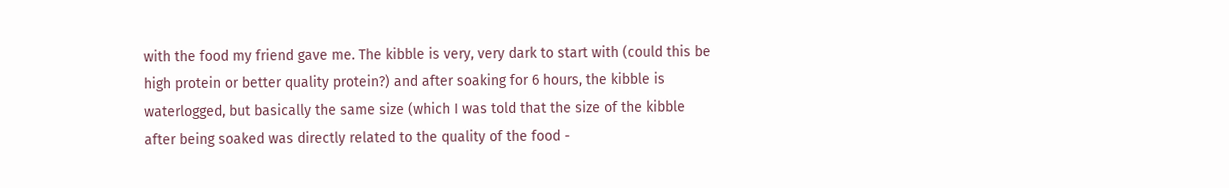with the food my friend gave me. The kibble is very, very dark to start with (could this be high protein or better quality protein?) and after soaking for 6 hours, the kibble is waterlogged, but basically the same size (which I was told that the size of the kibble after being soaked was directly related to the quality of the food -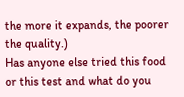the more it expands, the poorer the quality.)
Has anyone else tried this food or this test and what do you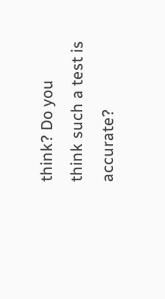think? Do you think such a test is accurate?